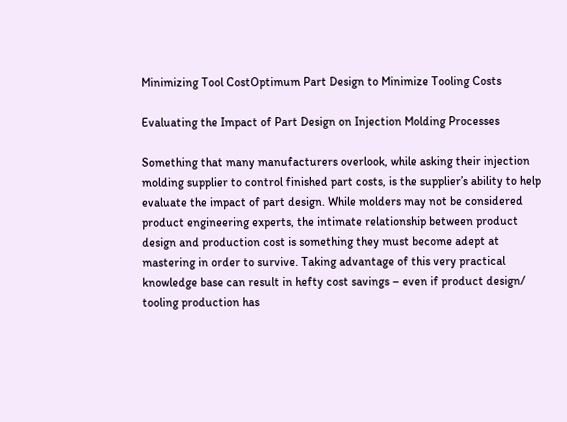Minimizing Tool CostOptimum Part Design to Minimize Tooling Costs

Evaluating the Impact of Part Design on Injection Molding Processes

Something that many manufacturers overlook, while asking their injection molding supplier to control finished part costs, is the supplier’s ability to help evaluate the impact of part design. While molders may not be considered product engineering experts, the intimate relationship between product design and production cost is something they must become adept at mastering in order to survive. Taking advantage of this very practical knowledge base can result in hefty cost savings – even if product design/ tooling production has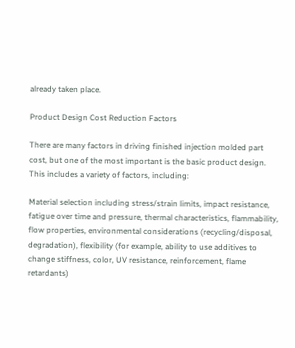already taken place.

Product Design Cost Reduction Factors

There are many factors in driving finished injection molded part cost, but one of the most important is the basic product design. This includes a variety of factors, including:

Material selection including stress/strain limits, impact resistance, fatigue over time and pressure, thermal characteristics, flammability, flow properties, environmental considerations (recycling/disposal, degradation), flexibility (for example, ability to use additives to change stiffness, color, UV resistance, reinforcement, flame retardants)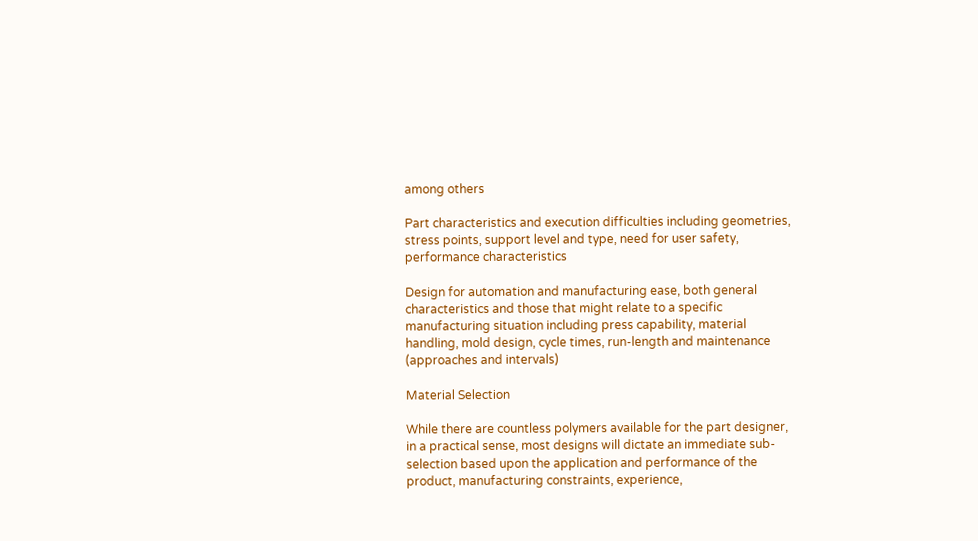among others

Part characteristics and execution difficulties including geometries, stress points, support level and type, need for user safety, performance characteristics

Design for automation and manufacturing ease, both general characteristics and those that might relate to a specific manufacturing situation including press capability, material handling, mold design, cycle times, run-length and maintenance (approaches and intervals)

Material Selection

While there are countless polymers available for the part designer, in a practical sense, most designs will dictate an immediate sub-selection based upon the application and performance of the product, manufacturing constraints, experience,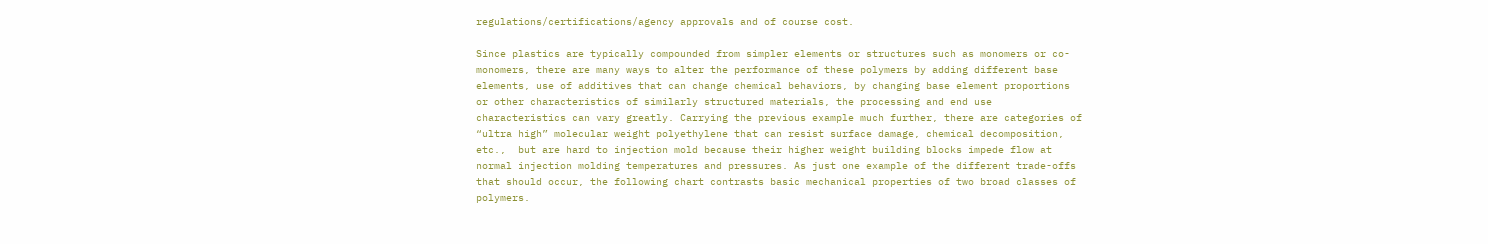regulations/certifications/agency approvals and of course cost.

Since plastics are typically compounded from simpler elements or structures such as monomers or co-monomers, there are many ways to alter the performance of these polymers by adding different base elements, use of additives that can change chemical behaviors, by changing base element proportions or other characteristics of similarly structured materials, the processing and end use characteristics can vary greatly. Carrying the previous example much further, there are categories of “ultra high” molecular weight polyethylene that can resist surface damage, chemical decomposition, etc.,  but are hard to injection mold because their higher weight building blocks impede flow at normal injection molding temperatures and pressures. As just one example of the different trade-offs that should occur, the following chart contrasts basic mechanical properties of two broad classes of polymers.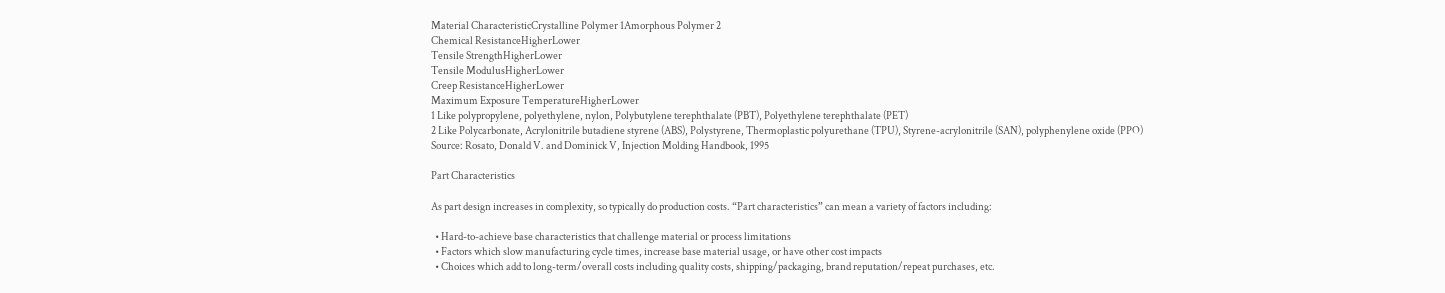Material CharacteristicCrystalline Polymer 1Amorphous Polymer 2
Chemical ResistanceHigherLower
Tensile StrengthHigherLower
Tensile ModulusHigherLower
Creep ResistanceHigherLower
Maximum Exposure TemperatureHigherLower
1 Like polypropylene, polyethylene, nylon, Polybutylene terephthalate (PBT), Polyethylene terephthalate (PET)
2 Like Polycarbonate, Acrylonitrile butadiene styrene (ABS), Polystyrene, Thermoplastic polyurethane (TPU), Styrene-acrylonitrile (SAN), polyphenylene oxide (PPO)
Source: Rosato, Donald V. and Dominick V, Injection Molding Handbook, 1995

Part Characteristics

As part design increases in complexity, so typically do production costs. “Part characteristics” can mean a variety of factors including:

  • Hard-to-achieve base characteristics that challenge material or process limitations
  • Factors which slow manufacturing cycle times, increase base material usage, or have other cost impacts
  • Choices which add to long-term/overall costs including quality costs, shipping/packaging, brand reputation/repeat purchases, etc.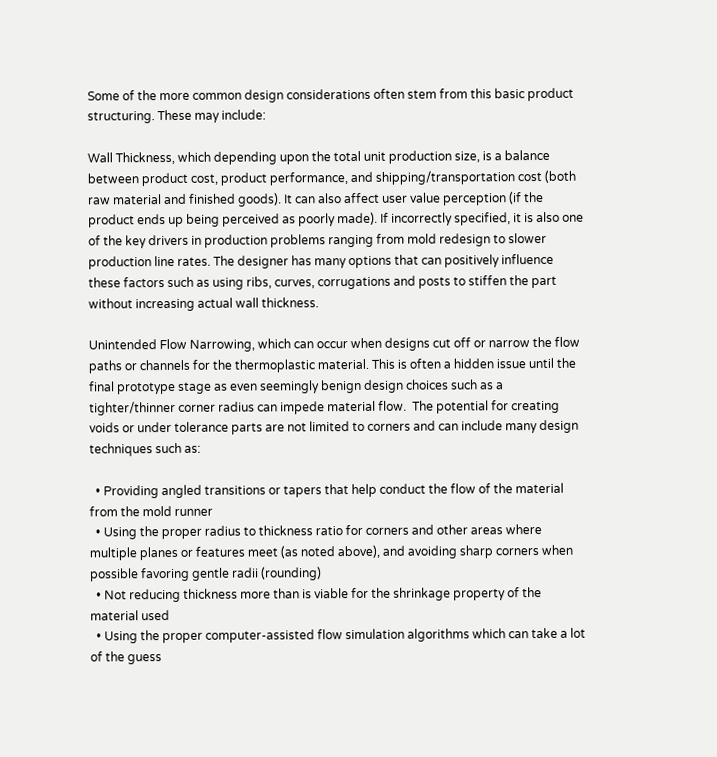Some of the more common design considerations often stem from this basic product structuring. These may include:

Wall Thickness, which depending upon the total unit production size, is a balance between product cost, product performance, and shipping/transportation cost (both raw material and finished goods). It can also affect user value perception (if the product ends up being perceived as poorly made). If incorrectly specified, it is also one of the key drivers in production problems ranging from mold redesign to slower production line rates. The designer has many options that can positively influence these factors such as using ribs, curves, corrugations and posts to stiffen the part without increasing actual wall thickness.

Unintended Flow Narrowing, which can occur when designs cut off or narrow the flow paths or channels for the thermoplastic material. This is often a hidden issue until the final prototype stage as even seemingly benign design choices such as a tighter/thinner corner radius can impede material flow.  The potential for creating voids or under tolerance parts are not limited to corners and can include many design techniques such as:

  • Providing angled transitions or tapers that help conduct the flow of the material from the mold runner
  • Using the proper radius to thickness ratio for corners and other areas where multiple planes or features meet (as noted above), and avoiding sharp corners when possible favoring gentle radii (rounding)
  • Not reducing thickness more than is viable for the shrinkage property of the material used
  • Using the proper computer-assisted flow simulation algorithms which can take a lot of the guess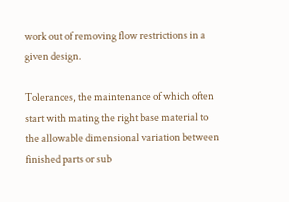work out of removing flow restrictions in a given design.

Tolerances, the maintenance of which often start with mating the right base material to the allowable dimensional variation between finished parts or sub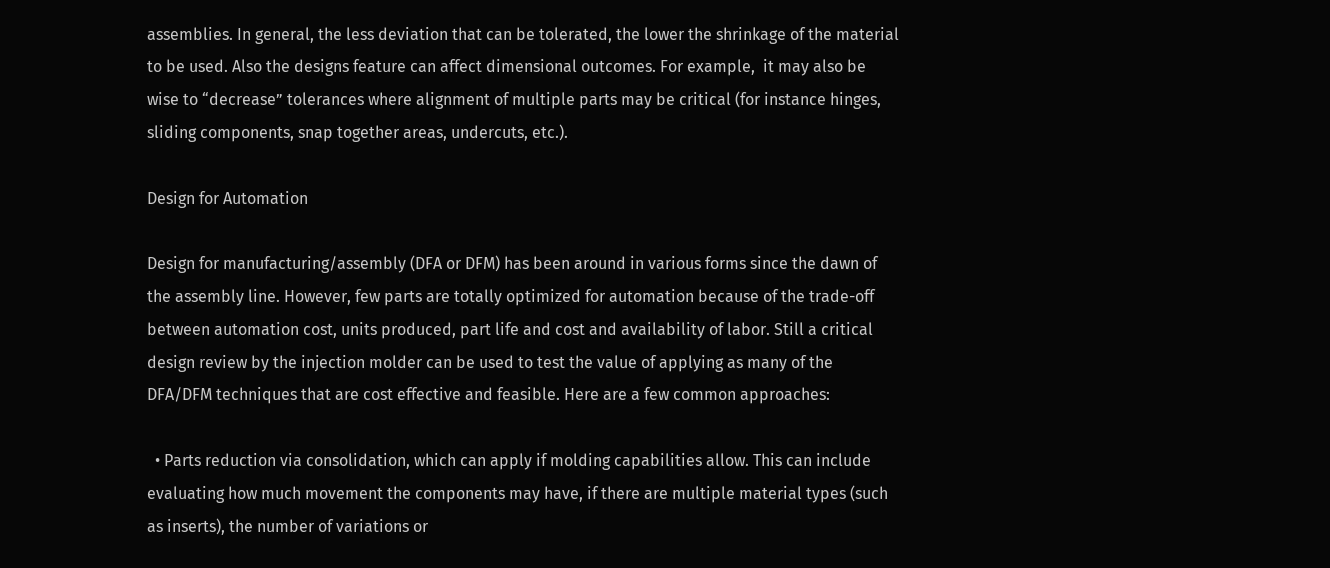assemblies. In general, the less deviation that can be tolerated, the lower the shrinkage of the material to be used. Also the designs feature can affect dimensional outcomes. For example,  it may also be wise to “decrease” tolerances where alignment of multiple parts may be critical (for instance hinges, sliding components, snap together areas, undercuts, etc.).

Design for Automation

Design for manufacturing/assembly (DFA or DFM) has been around in various forms since the dawn of the assembly line. However, few parts are totally optimized for automation because of the trade-off between automation cost, units produced, part life and cost and availability of labor. Still a critical design review by the injection molder can be used to test the value of applying as many of the DFA/DFM techniques that are cost effective and feasible. Here are a few common approaches:

  • Parts reduction via consolidation, which can apply if molding capabilities allow. This can include evaluating how much movement the components may have, if there are multiple material types (such as inserts), the number of variations or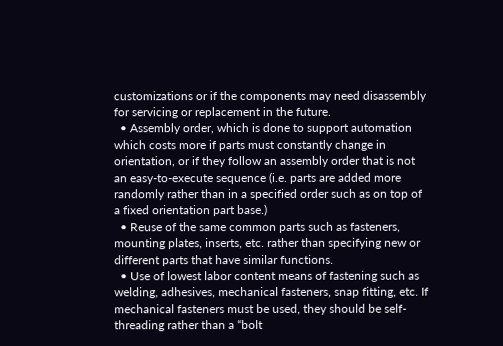customizations or if the components may need disassembly for servicing or replacement in the future.
  • Assembly order, which is done to support automation which costs more if parts must constantly change in orientation, or if they follow an assembly order that is not an easy-to-execute sequence (i.e. parts are added more randomly rather than in a specified order such as on top of a fixed orientation part base.)
  • Reuse of the same common parts such as fasteners, mounting plates, inserts, etc. rather than specifying new or different parts that have similar functions.
  • Use of lowest labor content means of fastening such as welding, adhesives, mechanical fasteners, snap fitting, etc. If mechanical fasteners must be used, they should be self-threading rather than a “bolt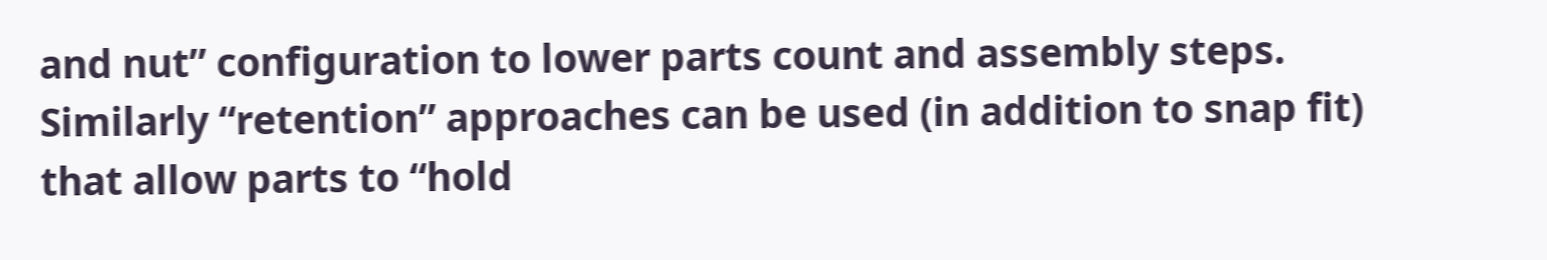and nut” configuration to lower parts count and assembly steps. Similarly “retention” approaches can be used (in addition to snap fit) that allow parts to “hold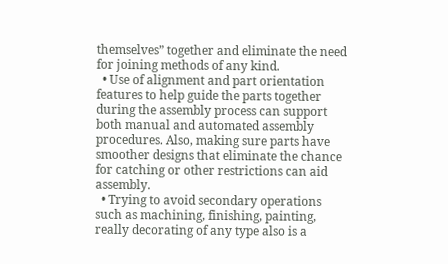themselves” together and eliminate the need for joining methods of any kind.
  • Use of alignment and part orientation features to help guide the parts together during the assembly process can support both manual and automated assembly procedures. Also, making sure parts have smoother designs that eliminate the chance for catching or other restrictions can aid assembly.
  • Trying to avoid secondary operations such as machining, finishing, painting, really decorating of any type also is a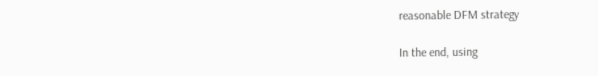reasonable DFM strategy

In the end, using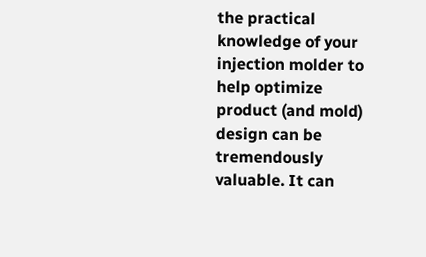the practical knowledge of your injection molder to help optimize product (and mold) design can be tremendously valuable. It can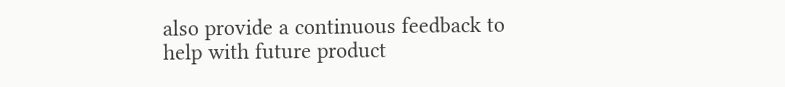also provide a continuous feedback to help with future product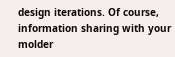design iterations. Of course, information sharing with your molder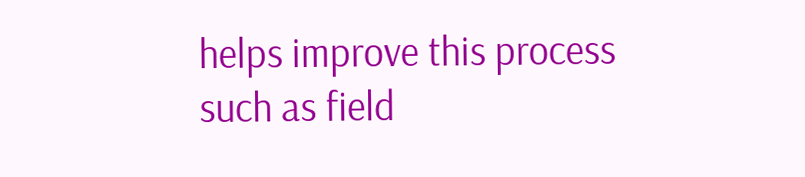helps improve this process such as field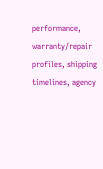performance, warranty/repair profiles, shipping timelines, agency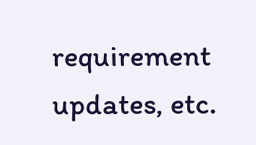requirement updates, etc.